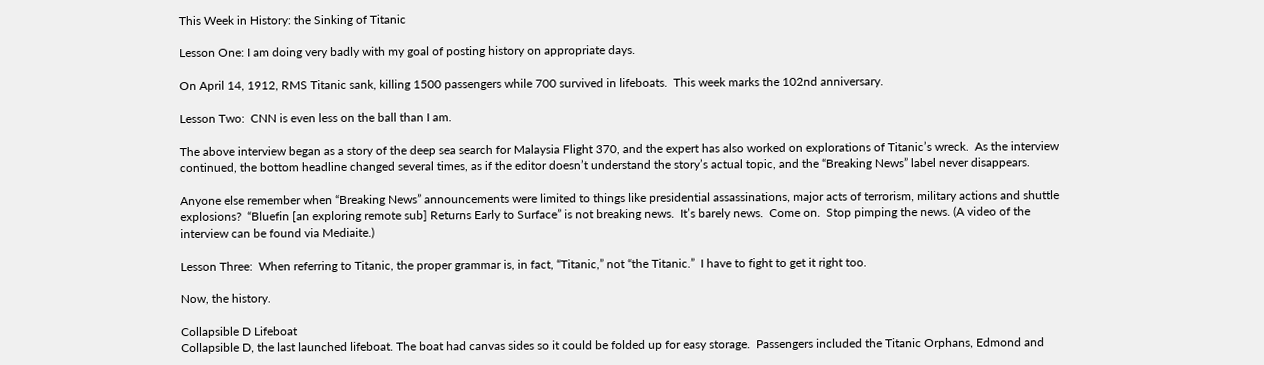This Week in History: the Sinking of Titanic

Lesson One: I am doing very badly with my goal of posting history on appropriate days.

On April 14, 1912, RMS Titanic sank, killing 1500 passengers while 700 survived in lifeboats.  This week marks the 102nd anniversary.

Lesson Two:  CNN is even less on the ball than I am.

The above interview began as a story of the deep sea search for Malaysia Flight 370, and the expert has also worked on explorations of Titanic’s wreck.  As the interview continued, the bottom headline changed several times, as if the editor doesn’t understand the story’s actual topic, and the “Breaking News” label never disappears.

Anyone else remember when “Breaking News” announcements were limited to things like presidential assassinations, major acts of terrorism, military actions and shuttle explosions?  “Bluefin [an exploring remote sub] Returns Early to Surface” is not breaking news.  It’s barely news.  Come on.  Stop pimping the news. (A video of the interview can be found via Mediaite.)

Lesson Three:  When referring to Titanic, the proper grammar is, in fact, “Titanic,” not “the Titanic.”  I have to fight to get it right too.

Now, the history.

Collapsible D Lifeboat
Collapsible D, the last launched lifeboat. The boat had canvas sides so it could be folded up for easy storage.  Passengers included the Titanic Orphans, Edmond and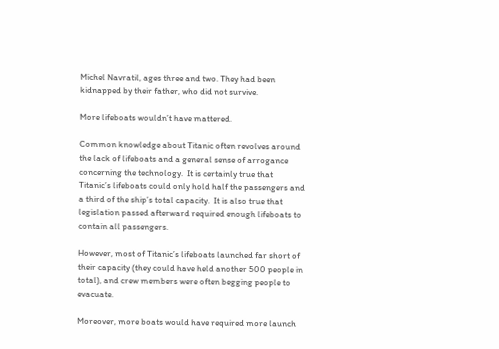Michel Navratil, ages three and two. They had been kidnapped by their father, who did not survive.

More lifeboats wouldn’t have mattered.

Common knowledge about Titanic often revolves around the lack of lifeboats and a general sense of arrogance concerning the technology.  It is certainly true that Titanic’s lifeboats could only hold half the passengers and a third of the ship’s total capacity.  It is also true that legislation passed afterward required enough lifeboats to contain all passengers.

However, most of Titanic’s lifeboats launched far short of their capacity (they could have held another 500 people in total), and crew members were often begging people to evacuate.

Moreover, more boats would have required more launch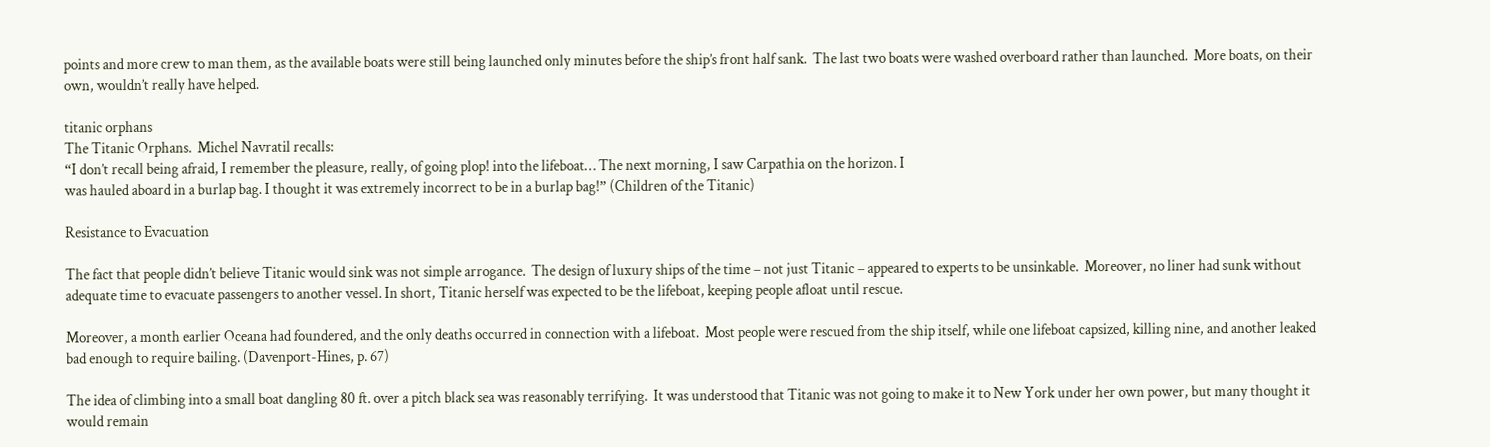points and more crew to man them, as the available boats were still being launched only minutes before the ship’s front half sank.  The last two boats were washed overboard rather than launched.  More boats, on their own, wouldn’t really have helped.

titanic orphans
The Titanic Orphans.  Michel Navratil recalls:
“I don’t recall being afraid, I remember the pleasure, really, of going plop! into the lifeboat… The next morning, I saw Carpathia on the horizon. I
was hauled aboard in a burlap bag. I thought it was extremely incorrect to be in a burlap bag!” (Children of the Titanic)

Resistance to Evacuation

The fact that people didn’t believe Titanic would sink was not simple arrogance.  The design of luxury ships of the time – not just Titanic – appeared to experts to be unsinkable.  Moreover, no liner had sunk without adequate time to evacuate passengers to another vessel. In short, Titanic herself was expected to be the lifeboat, keeping people afloat until rescue.

Moreover, a month earlier Oceana had foundered, and the only deaths occurred in connection with a lifeboat.  Most people were rescued from the ship itself, while one lifeboat capsized, killing nine, and another leaked bad enough to require bailing. (Davenport-Hines, p. 67)

The idea of climbing into a small boat dangling 80 ft. over a pitch black sea was reasonably terrifying.  It was understood that Titanic was not going to make it to New York under her own power, but many thought it would remain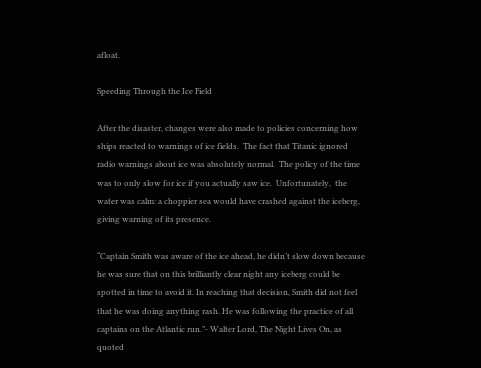afloat.

Speeding Through the Ice Field

After the disaster, changes were also made to policies concerning how ships reacted to warnings of ice fields.  The fact that Titanic ignored radio warnings about ice was absolutely normal.  The policy of the time was to only slow for ice if you actually saw ice.  Unfortunately,  the water was calm: a choppier sea would have crashed against the iceberg, giving warning of its presence.

“Captain Smith was aware of the ice ahead, he didn’t slow down because he was sure that on this brilliantly clear night any iceberg could be spotted in time to avoid it. In reaching that decision, Smith did not feel that he was doing anything rash. He was following the practice of all captains on the Atlantic run.”- Walter Lord, The Night Lives On, as quoted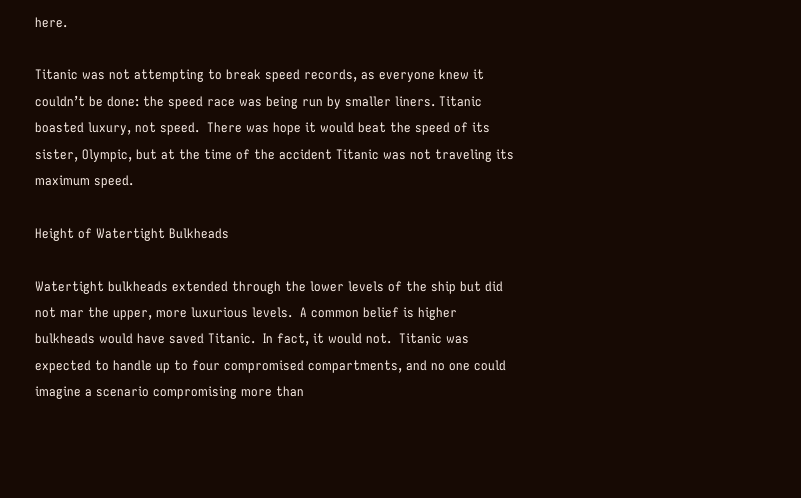here.

Titanic was not attempting to break speed records, as everyone knew it couldn’t be done: the speed race was being run by smaller liners. Titanic boasted luxury, not speed.  There was hope it would beat the speed of its sister, Olympic, but at the time of the accident Titanic was not traveling its maximum speed.

Height of Watertight Bulkheads

Watertight bulkheads extended through the lower levels of the ship but did not mar the upper, more luxurious levels.  A common belief is higher bulkheads would have saved Titanic.  In fact, it would not.  Titanic was expected to handle up to four compromised compartments, and no one could imagine a scenario compromising more than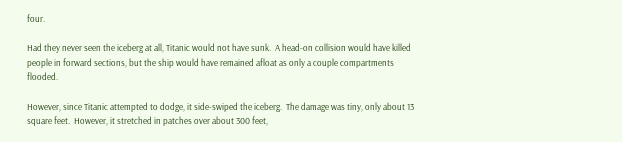four.

Had they never seen the iceberg at all, Titanic would not have sunk.  A head-on collision would have killed people in forward sections, but the ship would have remained afloat as only a couple compartments flooded.

However, since Titanic attempted to dodge, it side-swiped the iceberg.  The damage was tiny, only about 13 square feet.  However, it stretched in patches over about 300 feet,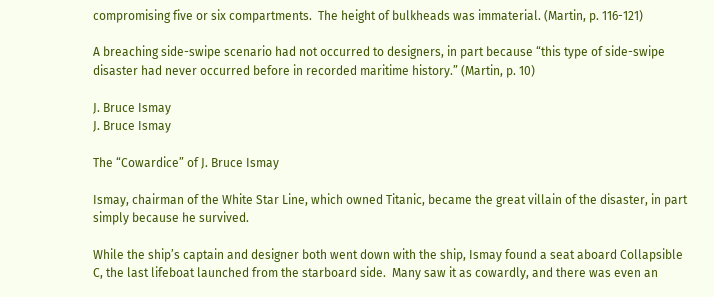compromising five or six compartments.  The height of bulkheads was immaterial. (Martin, p. 116-121)

A breaching side-swipe scenario had not occurred to designers, in part because “this type of side-swipe disaster had never occurred before in recorded maritime history.” (Martin, p. 10)

J. Bruce Ismay
J. Bruce Ismay

The “Cowardice” of J. Bruce Ismay

Ismay, chairman of the White Star Line, which owned Titanic, became the great villain of the disaster, in part simply because he survived.

While the ship’s captain and designer both went down with the ship, Ismay found a seat aboard Collapsible C, the last lifeboat launched from the starboard side.  Many saw it as cowardly, and there was even an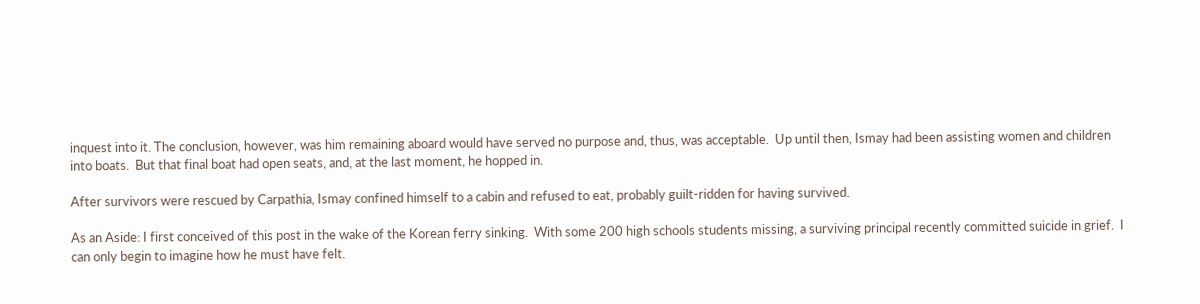inquest into it. The conclusion, however, was him remaining aboard would have served no purpose and, thus, was acceptable.  Up until then, Ismay had been assisting women and children into boats.  But that final boat had open seats, and, at the last moment, he hopped in.

After survivors were rescued by Carpathia, Ismay confined himself to a cabin and refused to eat, probably guilt-ridden for having survived.

As an Aside: I first conceived of this post in the wake of the Korean ferry sinking.  With some 200 high schools students missing, a surviving principal recently committed suicide in grief.  I can only begin to imagine how he must have felt.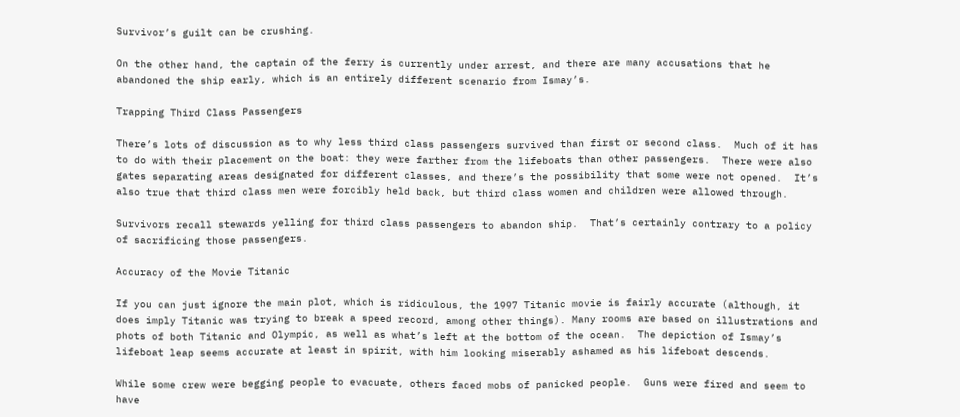Survivor’s guilt can be crushing.

On the other hand, the captain of the ferry is currently under arrest, and there are many accusations that he abandoned the ship early, which is an entirely different scenario from Ismay’s.

Trapping Third Class Passengers

There’s lots of discussion as to why less third class passengers survived than first or second class.  Much of it has to do with their placement on the boat: they were farther from the lifeboats than other passengers.  There were also gates separating areas designated for different classes, and there’s the possibility that some were not opened.  It’s also true that third class men were forcibly held back, but third class women and children were allowed through.

Survivors recall stewards yelling for third class passengers to abandon ship.  That’s certainly contrary to a policy of sacrificing those passengers.

Accuracy of the Movie Titanic

If you can just ignore the main plot, which is ridiculous, the 1997 Titanic movie is fairly accurate (although, it does imply Titanic was trying to break a speed record, among other things). Many rooms are based on illustrations and phots of both Titanic and Olympic, as well as what’s left at the bottom of the ocean.  The depiction of Ismay’s lifeboat leap seems accurate at least in spirit, with him looking miserably ashamed as his lifeboat descends.

While some crew were begging people to evacuate, others faced mobs of panicked people.  Guns were fired and seem to have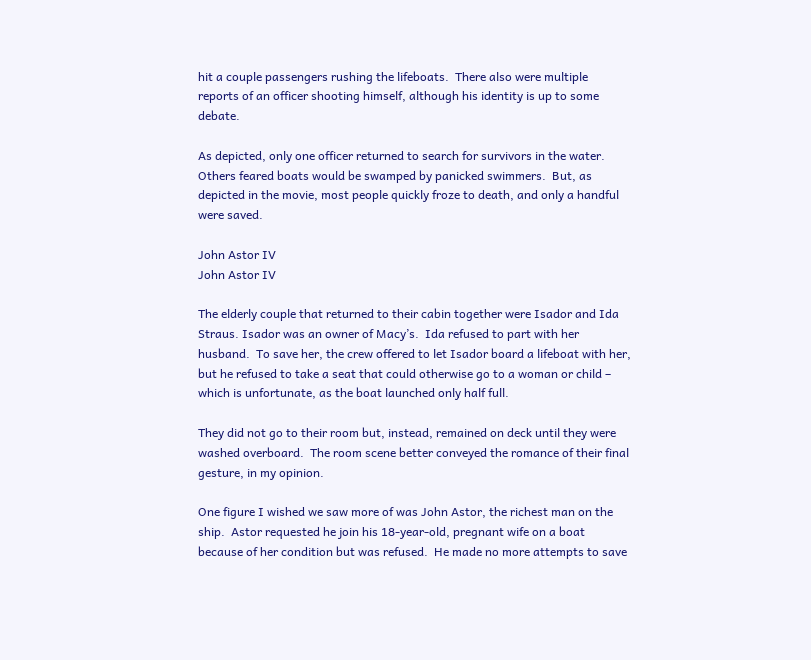hit a couple passengers rushing the lifeboats.  There also were multiple reports of an officer shooting himself, although his identity is up to some debate.

As depicted, only one officer returned to search for survivors in the water.  Others feared boats would be swamped by panicked swimmers.  But, as depicted in the movie, most people quickly froze to death, and only a handful were saved.

John Astor IV
John Astor IV

The elderly couple that returned to their cabin together were Isador and Ida Straus. Isador was an owner of Macy’s.  Ida refused to part with her husband.  To save her, the crew offered to let Isador board a lifeboat with her, but he refused to take a seat that could otherwise go to a woman or child – which is unfortunate, as the boat launched only half full.

They did not go to their room but, instead, remained on deck until they were washed overboard.  The room scene better conveyed the romance of their final gesture, in my opinion.

One figure I wished we saw more of was John Astor, the richest man on the ship.  Astor requested he join his 18-year-old, pregnant wife on a boat because of her condition but was refused.  He made no more attempts to save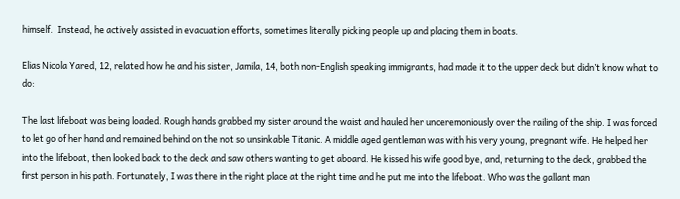himself.  Instead, he actively assisted in evacuation efforts, sometimes literally picking people up and placing them in boats.

Elias Nicola Yared, 12, related how he and his sister, Jamila, 14, both non-English speaking immigrants, had made it to the upper deck but didn’t know what to do:

The last lifeboat was being loaded. Rough hands grabbed my sister around the waist and hauled her unceremoniously over the railing of the ship. I was forced to let go of her hand and remained behind on the not so unsinkable Titanic. A middle aged gentleman was with his very young, pregnant wife. He helped her into the lifeboat, then looked back to the deck and saw others wanting to get aboard. He kissed his wife good bye, and, returning to the deck, grabbed the first person in his path. Fortunately, I was there in the right place at the right time and he put me into the lifeboat. Who was the gallant man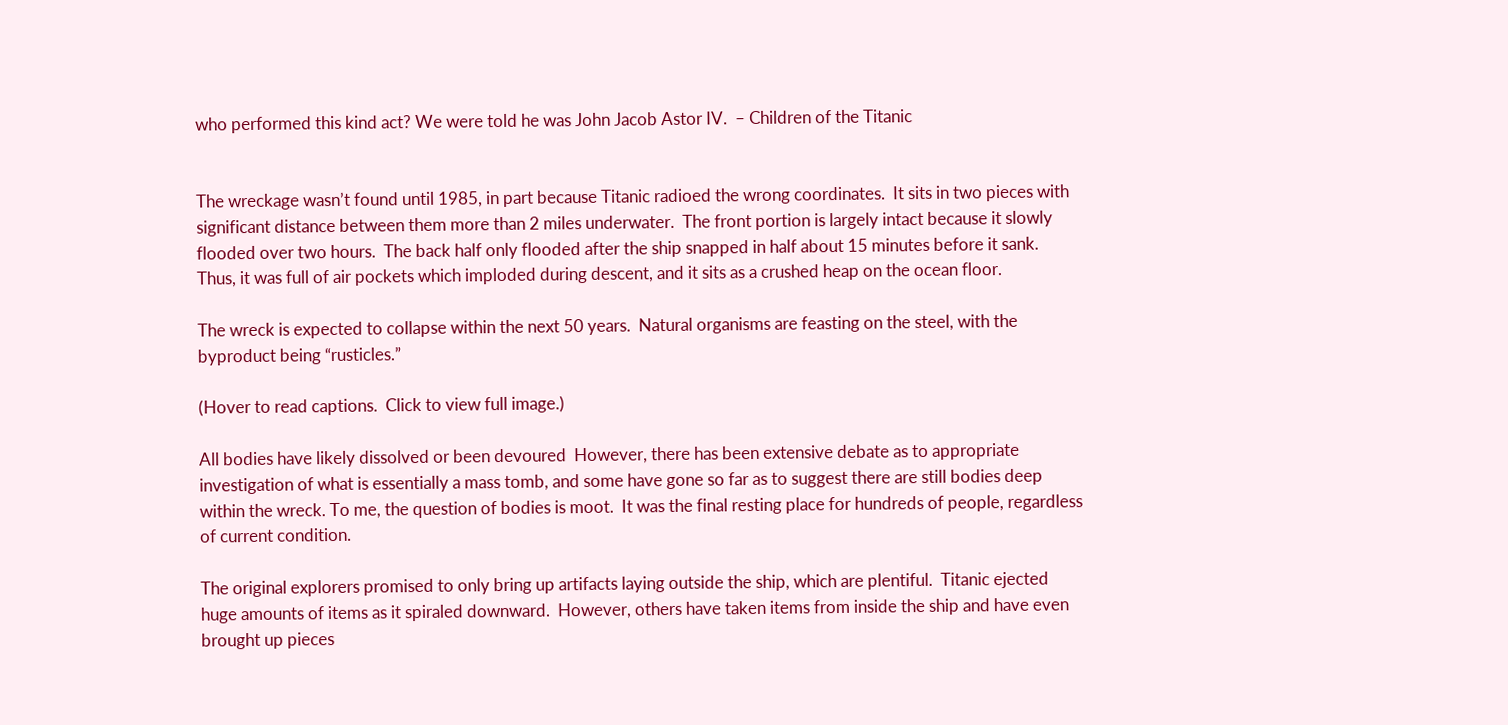who performed this kind act? We were told he was John Jacob Astor IV.  – Children of the Titanic


The wreckage wasn’t found until 1985, in part because Titanic radioed the wrong coordinates.  It sits in two pieces with significant distance between them more than 2 miles underwater.  The front portion is largely intact because it slowly flooded over two hours.  The back half only flooded after the ship snapped in half about 15 minutes before it sank.  Thus, it was full of air pockets which imploded during descent, and it sits as a crushed heap on the ocean floor.

The wreck is expected to collapse within the next 50 years.  Natural organisms are feasting on the steel, with the byproduct being “rusticles.”

(Hover to read captions.  Click to view full image.)

All bodies have likely dissolved or been devoured  However, there has been extensive debate as to appropriate investigation of what is essentially a mass tomb, and some have gone so far as to suggest there are still bodies deep within the wreck. To me, the question of bodies is moot.  It was the final resting place for hundreds of people, regardless of current condition.

The original explorers promised to only bring up artifacts laying outside the ship, which are plentiful.  Titanic ejected huge amounts of items as it spiraled downward.  However, others have taken items from inside the ship and have even brought up pieces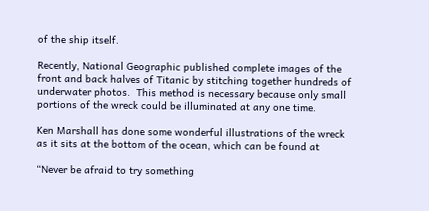of the ship itself.

Recently, National Geographic published complete images of the front and back halves of Titanic by stitching together hundreds of underwater photos.  This method is necessary because only small portions of the wreck could be illuminated at any one time.

Ken Marshall has done some wonderful illustrations of the wreck as it sits at the bottom of the ocean, which can be found at

“Never be afraid to try something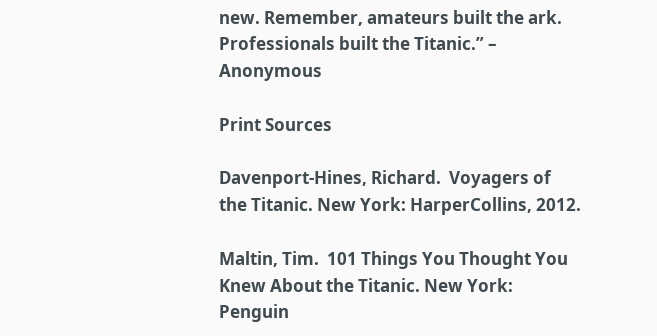new. Remember, amateurs built the ark. Professionals built the Titanic.” – Anonymous

Print Sources

Davenport-Hines, Richard.  Voyagers of the Titanic. New York: HarperCollins, 2012.

Maltin, Tim.  101 Things You Thought You Knew About the Titanic. New York: Penguin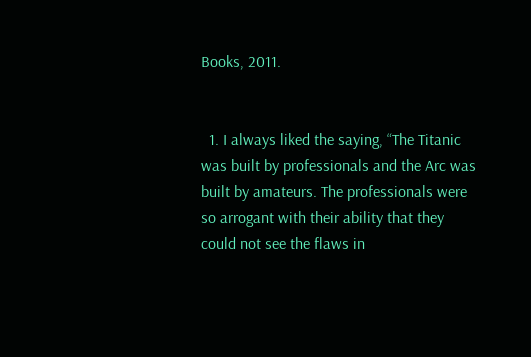Books, 2011.


  1. I always liked the saying, “The Titanic was built by professionals and the Arc was built by amateurs. The professionals were so arrogant with their ability that they could not see the flaws in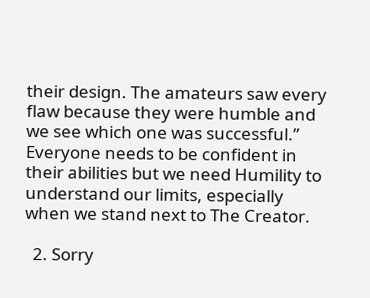their design. The amateurs saw every flaw because they were humble and we see which one was successful.” Everyone needs to be confident in their abilities but we need Humility to understand our limits, especially when we stand next to The Creator.

  2. Sorry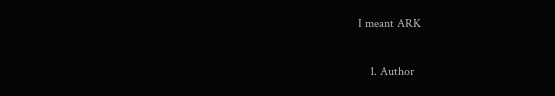I meant ARK

    1. Author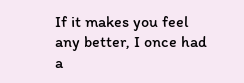If it makes you feel any better, I once had a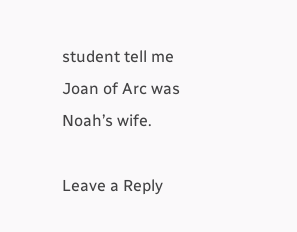student tell me Joan of Arc was Noah’s wife.

Leave a Reply